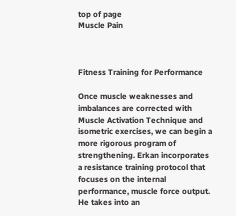top of page
Muscle Pain



Fitness Training for Performance

Once muscle weaknesses and imbalances are corrected with Muscle Activation Technique and isometric exercises, we can begin a more rigorous program of strengthening. Erkan incorporates a resistance training protocol that focuses on the internal performance, muscle force output. He takes into an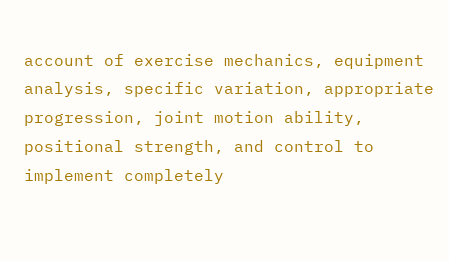account of exercise mechanics, equipment analysis, specific variation, appropriate progression, joint motion ability, positional strength, and control to implement completely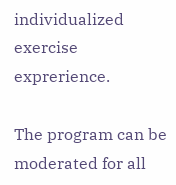individualized exercise exprerience.

The program can be moderated for all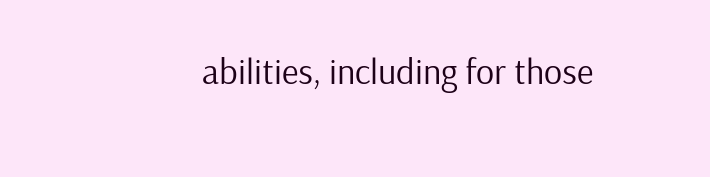abilities, including for those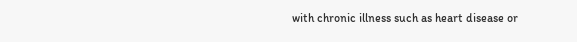with chronic illness such as heart disease or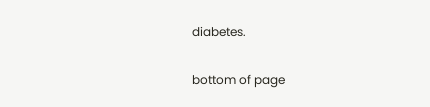diabetes.

bottom of page